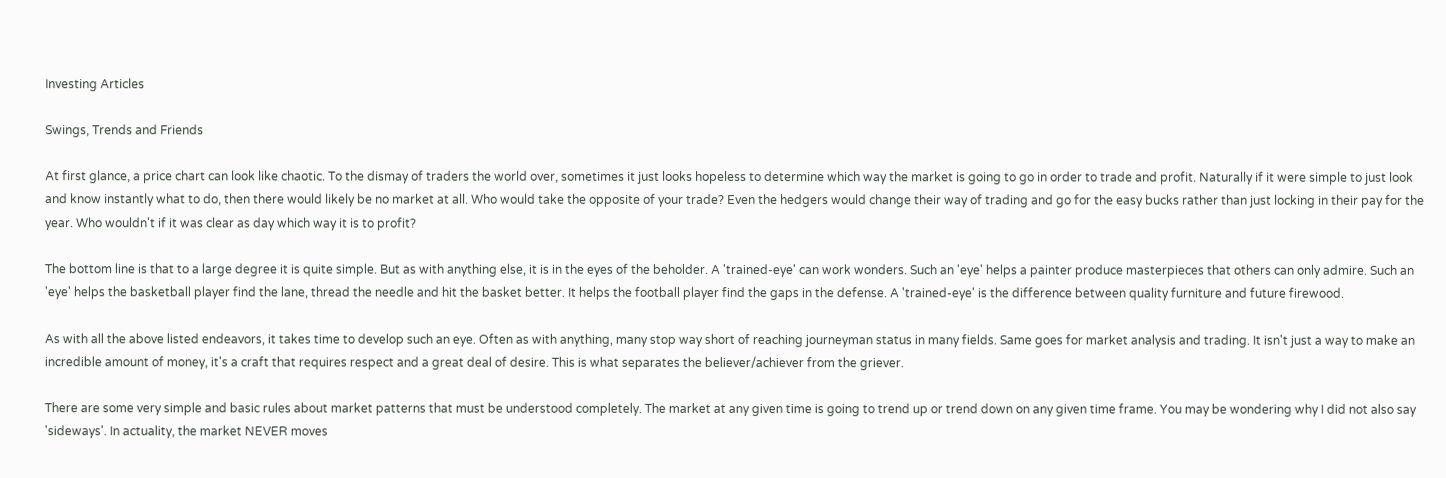Investing Articles

Swings, Trends and Friends

At first glance, a price chart can look like chaotic. To the dismay of traders the world over, sometimes it just looks hopeless to determine which way the market is going to go in order to trade and profit. Naturally if it were simple to just look and know instantly what to do, then there would likely be no market at all. Who would take the opposite of your trade? Even the hedgers would change their way of trading and go for the easy bucks rather than just locking in their pay for the year. Who wouldn't if it was clear as day which way it is to profit?

The bottom line is that to a large degree it is quite simple. But as with anything else, it is in the eyes of the beholder. A 'trained-eye' can work wonders. Such an 'eye' helps a painter produce masterpieces that others can only admire. Such an 'eye' helps the basketball player find the lane, thread the needle and hit the basket better. It helps the football player find the gaps in the defense. A 'trained-eye' is the difference between quality furniture and future firewood.

As with all the above listed endeavors, it takes time to develop such an eye. Often as with anything, many stop way short of reaching journeyman status in many fields. Same goes for market analysis and trading. It isn't just a way to make an incredible amount of money, it's a craft that requires respect and a great deal of desire. This is what separates the believer/achiever from the griever.

There are some very simple and basic rules about market patterns that must be understood completely. The market at any given time is going to trend up or trend down on any given time frame. You may be wondering why I did not also say 'sideways'. In actuality, the market NEVER moves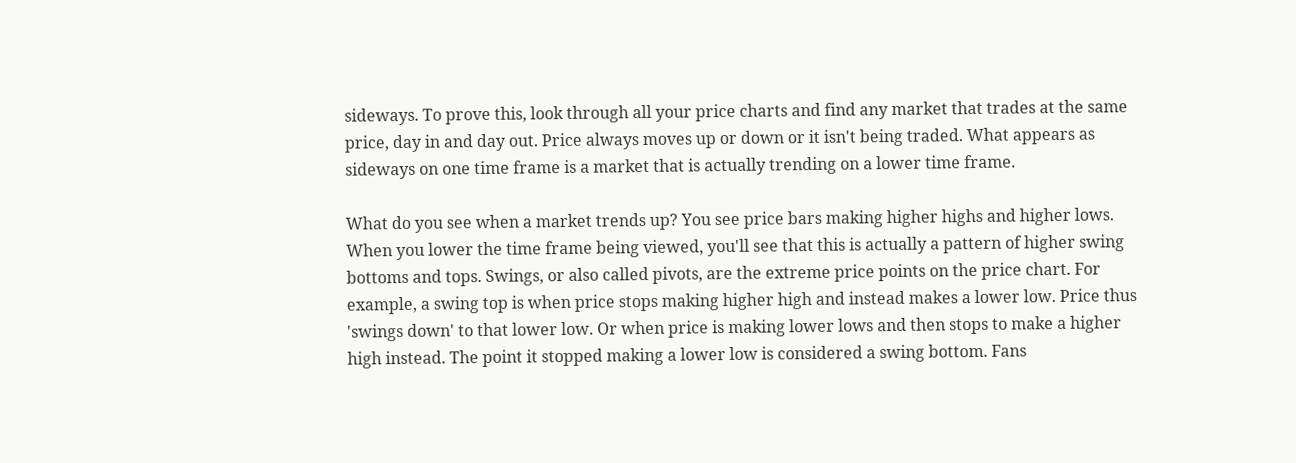sideways. To prove this, look through all your price charts and find any market that trades at the same price, day in and day out. Price always moves up or down or it isn't being traded. What appears as sideways on one time frame is a market that is actually trending on a lower time frame.

What do you see when a market trends up? You see price bars making higher highs and higher lows. When you lower the time frame being viewed, you'll see that this is actually a pattern of higher swing bottoms and tops. Swings, or also called pivots, are the extreme price points on the price chart. For example, a swing top is when price stops making higher high and instead makes a lower low. Price thus 'swings down' to that lower low. Or when price is making lower lows and then stops to make a higher high instead. The point it stopped making a lower low is considered a swing bottom. Fans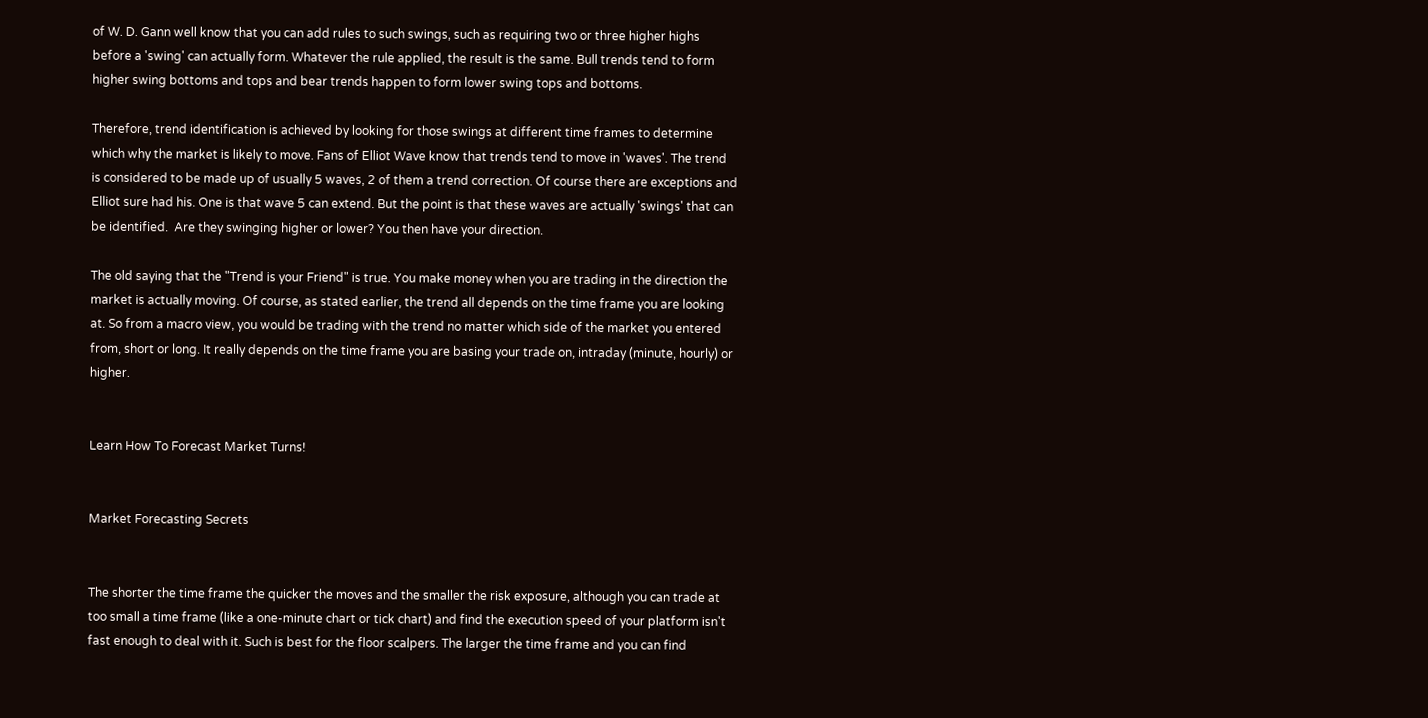of W. D. Gann well know that you can add rules to such swings, such as requiring two or three higher highs before a 'swing' can actually form. Whatever the rule applied, the result is the same. Bull trends tend to form higher swing bottoms and tops and bear trends happen to form lower swing tops and bottoms.

Therefore, trend identification is achieved by looking for those swings at different time frames to determine which why the market is likely to move. Fans of Elliot Wave know that trends tend to move in 'waves'. The trend is considered to be made up of usually 5 waves, 2 of them a trend correction. Of course there are exceptions and Elliot sure had his. One is that wave 5 can extend. But the point is that these waves are actually 'swings' that can be identified.  Are they swinging higher or lower? You then have your direction.

The old saying that the "Trend is your Friend" is true. You make money when you are trading in the direction the market is actually moving. Of course, as stated earlier, the trend all depends on the time frame you are looking at. So from a macro view, you would be trading with the trend no matter which side of the market you entered from, short or long. It really depends on the time frame you are basing your trade on, intraday (minute, hourly) or higher.


Learn How To Forecast Market Turns!


Market Forecasting Secrets


The shorter the time frame the quicker the moves and the smaller the risk exposure, although you can trade at too small a time frame (like a one-minute chart or tick chart) and find the execution speed of your platform isn't fast enough to deal with it. Such is best for the floor scalpers. The larger the time frame and you can find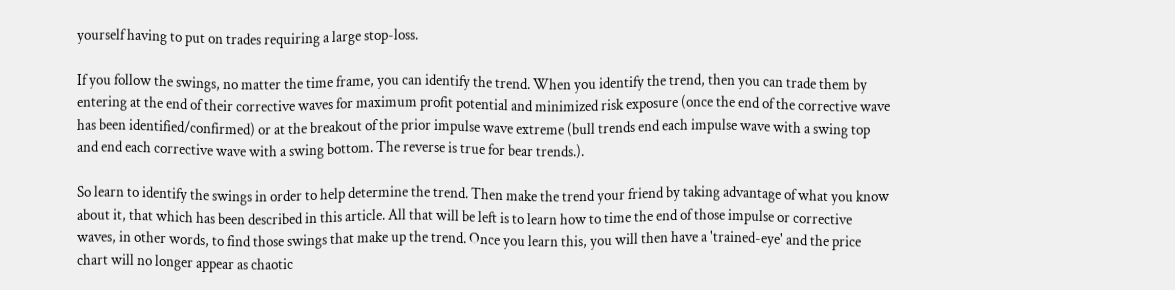yourself having to put on trades requiring a large stop-loss.

If you follow the swings, no matter the time frame, you can identify the trend. When you identify the trend, then you can trade them by entering at the end of their corrective waves for maximum profit potential and minimized risk exposure (once the end of the corrective wave has been identified/confirmed) or at the breakout of the prior impulse wave extreme (bull trends end each impulse wave with a swing top and end each corrective wave with a swing bottom. The reverse is true for bear trends.).

So learn to identify the swings in order to help determine the trend. Then make the trend your friend by taking advantage of what you know about it, that which has been described in this article. All that will be left is to learn how to time the end of those impulse or corrective waves, in other words, to find those swings that make up the trend. Once you learn this, you will then have a 'trained-eye' and the price chart will no longer appear as chaotic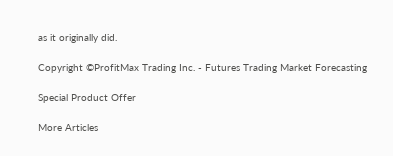as it originally did.

Copyright ©ProfitMax Trading Inc. - Futures Trading Market Forecasting

Special Product Offer

More Articles